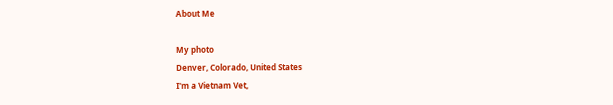About Me

My photo
Denver, Colorado, United States
I'm a Vietnam Vet,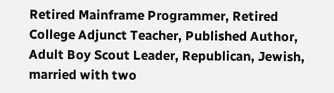Retired Mainframe Programmer, Retired College Adjunct Teacher, Published Author, Adult Boy Scout Leader, Republican, Jewish, married with two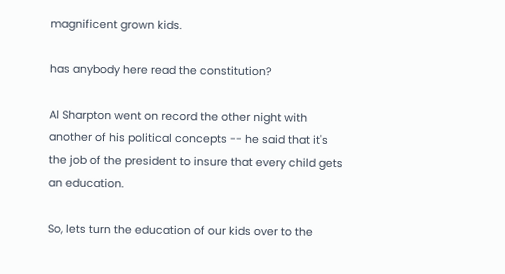magnificent grown kids.

has anybody here read the constitution?

Al Sharpton went on record the other night with another of his political concepts -- he said that it's the job of the president to insure that every child gets an education.

So, lets turn the education of our kids over to the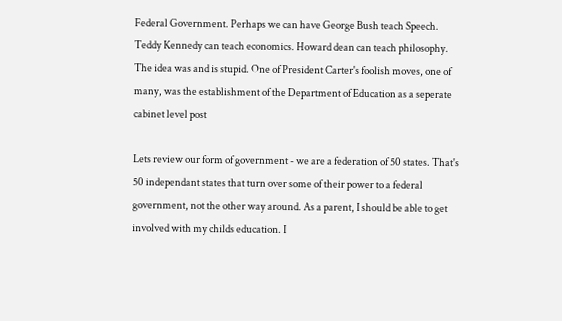Federal Government. Perhaps we can have George Bush teach Speech. Teddy Kennedy can teach economics. Howard dean can teach philosophy. The idea was and is stupid. One of President Carter's foolish moves, one of many, was the establishment of the Department of Education as a seperate cabinet level post

Lets review our form of government - we are a federation of 50 states. That's 50 independant states that turn over some of their power to a federal government, not the other way around. As a parent, I should be able to get involved with my childs education. I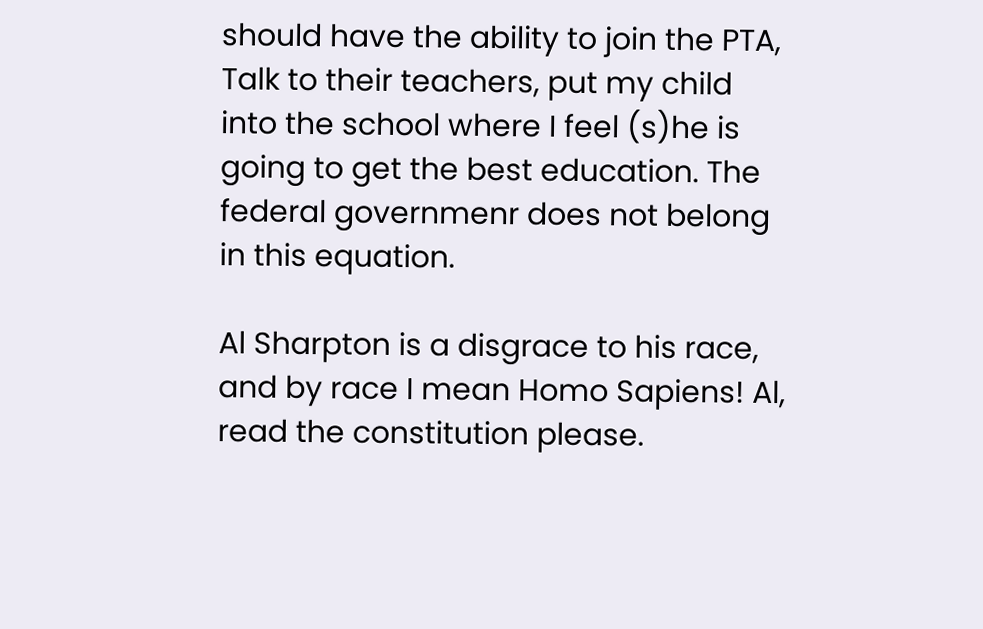should have the ability to join the PTA, Talk to their teachers, put my child into the school where I feel (s)he is going to get the best education. The federal governmenr does not belong in this equation.

Al Sharpton is a disgrace to his race, and by race I mean Homo Sapiens! Al, read the constitution please.